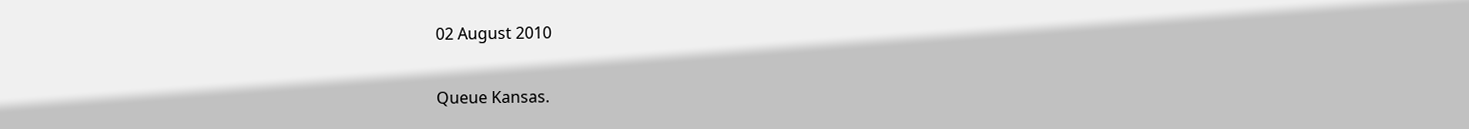02 August 2010

Queue Kansas.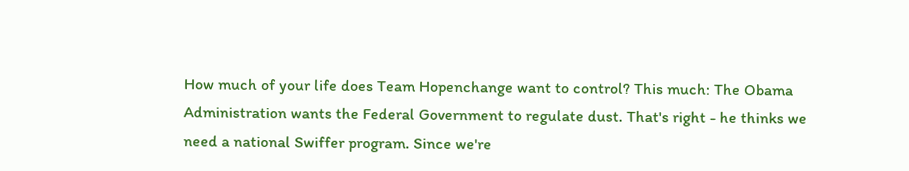How much of your life does Team Hopenchange want to control? This much: The Obama Administration wants the Federal Government to regulate dust. That's right - he thinks we need a national Swiffer program. Since we're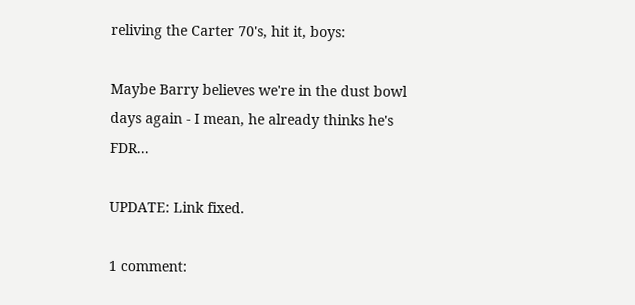reliving the Carter 70's, hit it, boys:

Maybe Barry believes we're in the dust bowl days again - I mean, he already thinks he's FDR...

UPDATE: Link fixed.

1 comment: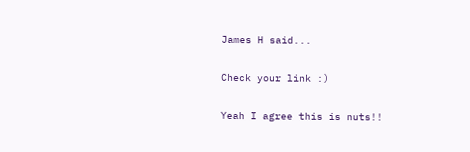James H said...

Check your link :)

Yeah I agree this is nuts!!